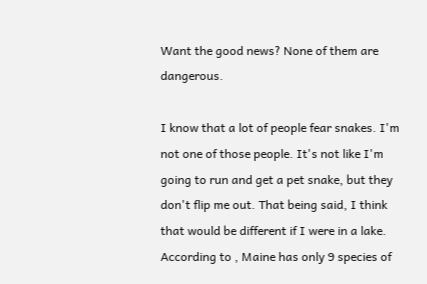Want the good news? None of them are dangerous.

I know that a lot of people fear snakes. I'm not one of those people. It's not like I'm going to run and get a pet snake, but they don't flip me out. That being said, I think that would be different if I were in a lake. According to , Maine has only 9 species of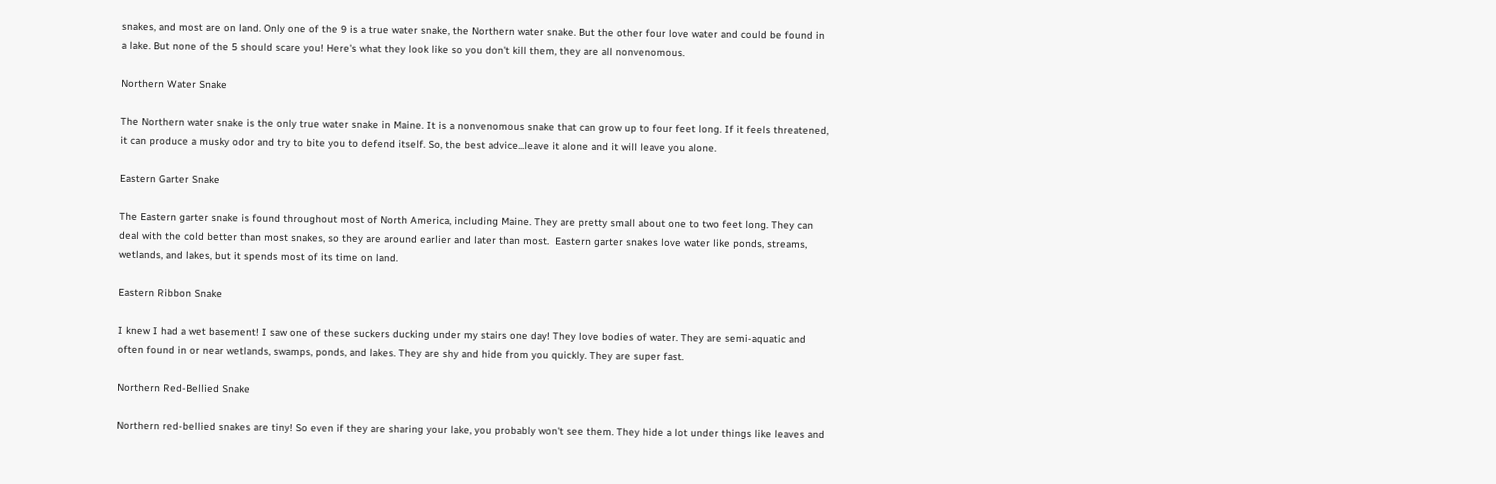snakes, and most are on land. Only one of the 9 is a true water snake, the Northern water snake. But the other four love water and could be found in a lake. But none of the 5 should scare you! Here's what they look like so you don't kill them, they are all nonvenomous.

Northern Water Snake

The Northern water snake is the only true water snake in Maine. It is a nonvenomous snake that can grow up to four feet long. If it feels threatened, it can produce a musky odor and try to bite you to defend itself. So, the best advice...leave it alone and it will leave you alone.

Eastern Garter Snake

The Eastern garter snake is found throughout most of North America, including Maine. They are pretty small about one to two feet long. They can deal with the cold better than most snakes, so they are around earlier and later than most.  Eastern garter snakes love water like ponds, streams, wetlands, and lakes, but it spends most of its time on land.

Eastern Ribbon Snake

I knew I had a wet basement! I saw one of these suckers ducking under my stairs one day! They love bodies of water. They are semi-aquatic and often found in or near wetlands, swamps, ponds, and lakes. They are shy and hide from you quickly. They are super fast.

Northern Red-Bellied Snake

Northern red-bellied snakes are tiny! So even if they are sharing your lake, you probably won't see them. They hide a lot under things like leaves and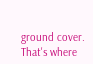ground cover. That's where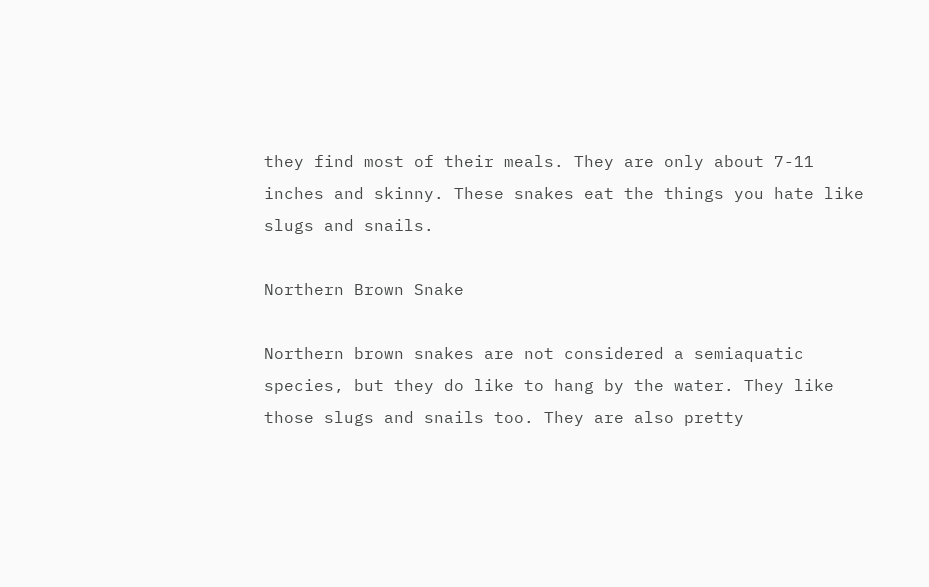they find most of their meals. They are only about 7-11 inches and skinny. These snakes eat the things you hate like slugs and snails.

Northern Brown Snake

Northern brown snakes are not considered a semiaquatic species, but they do like to hang by the water. They like those slugs and snails too. They are also pretty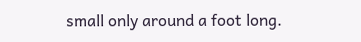small only around a foot long.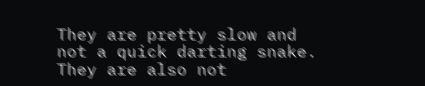They are pretty slow and not a quick darting snake. They are also not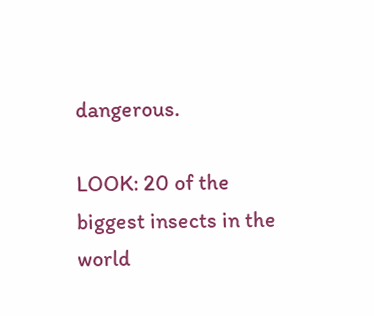dangerous.

LOOK: 20 of the biggest insects in the world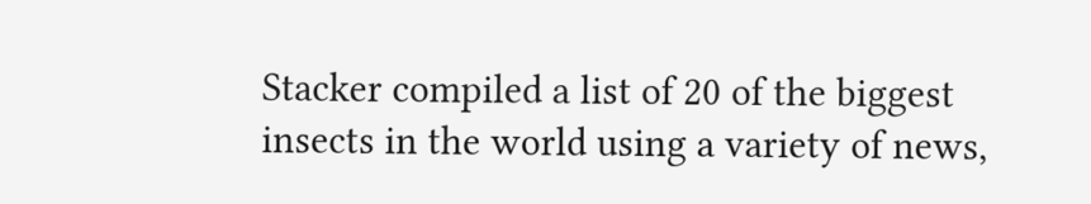Stacker compiled a list of 20 of the biggest insects in the world using a variety of news,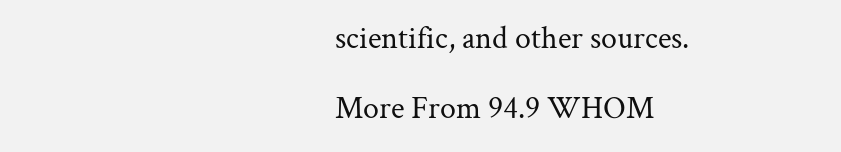scientific, and other sources.

More From 94.9 WHOM